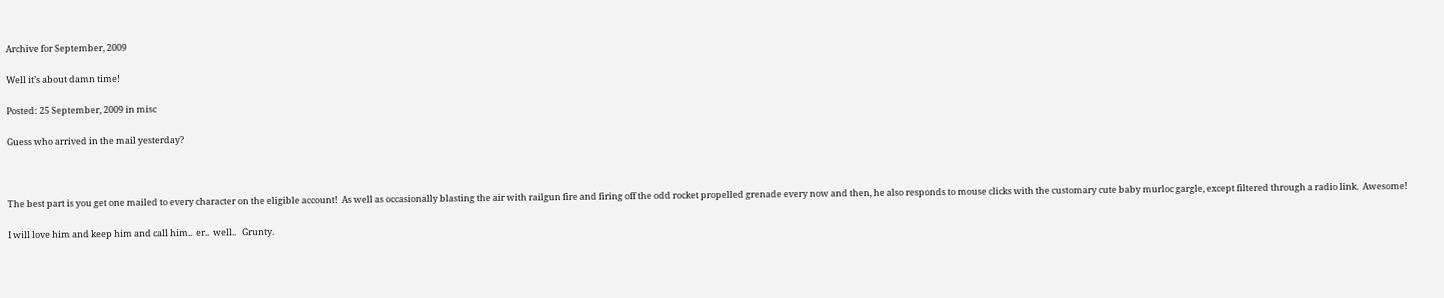Archive for September, 2009

Well it’s about damn time!

Posted: 25 September, 2009 in misc

Guess who arrived in the mail yesterday?



The best part is you get one mailed to every character on the eligible account!  As well as occasionally blasting the air with railgun fire and firing off the odd rocket propelled grenade every now and then, he also responds to mouse clicks with the customary cute baby murloc gargle, except filtered through a radio link.  Awesome!

I will love him and keep him and call him..  er..  well..   Grunty.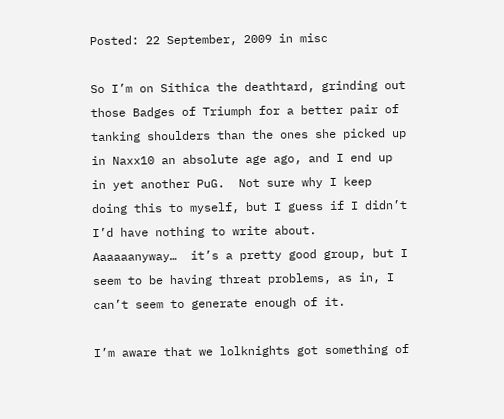Posted: 22 September, 2009 in misc

So I’m on Sithica the deathtard, grinding out those Badges of Triumph for a better pair of tanking shoulders than the ones she picked up in Naxx10 an absolute age ago, and I end up in yet another PuG.  Not sure why I keep doing this to myself, but I guess if I didn’t I’d have nothing to write about.  Aaaaaanyway…  it’s a pretty good group, but I seem to be having threat problems, as in, I can’t seem to generate enough of it.

I’m aware that we lolknights got something of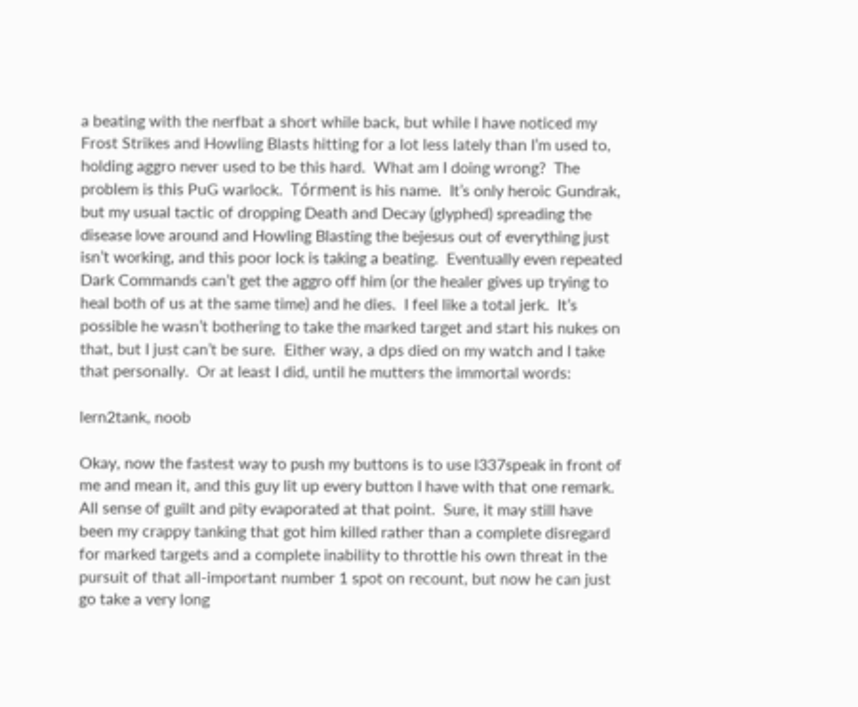a beating with the nerfbat a short while back, but while I have noticed my Frost Strikes and Howling Blasts hitting for a lot less lately than I’m used to, holding aggro never used to be this hard.  What am I doing wrong?  The problem is this PuG warlock.  Tórment is his name.  It’s only heroic Gundrak, but my usual tactic of dropping Death and Decay (glyphed) spreading the disease love around and Howling Blasting the bejesus out of everything just isn’t working, and this poor lock is taking a beating.  Eventually even repeated Dark Commands can’t get the aggro off him (or the healer gives up trying to heal both of us at the same time) and he dies.  I feel like a total jerk.  It’s possible he wasn’t bothering to take the marked target and start his nukes on that, but I just can’t be sure.  Either way, a dps died on my watch and I take that personally.  Or at least I did, until he mutters the immortal words:

lern2tank, noob

Okay, now the fastest way to push my buttons is to use l337speak in front of me and mean it, and this guy lit up every button I have with that one remark.  All sense of guilt and pity evaporated at that point.  Sure, it may still have been my crappy tanking that got him killed rather than a complete disregard for marked targets and a complete inability to throttle his own threat in the pursuit of that all-important number 1 spot on recount, but now he can just go take a very long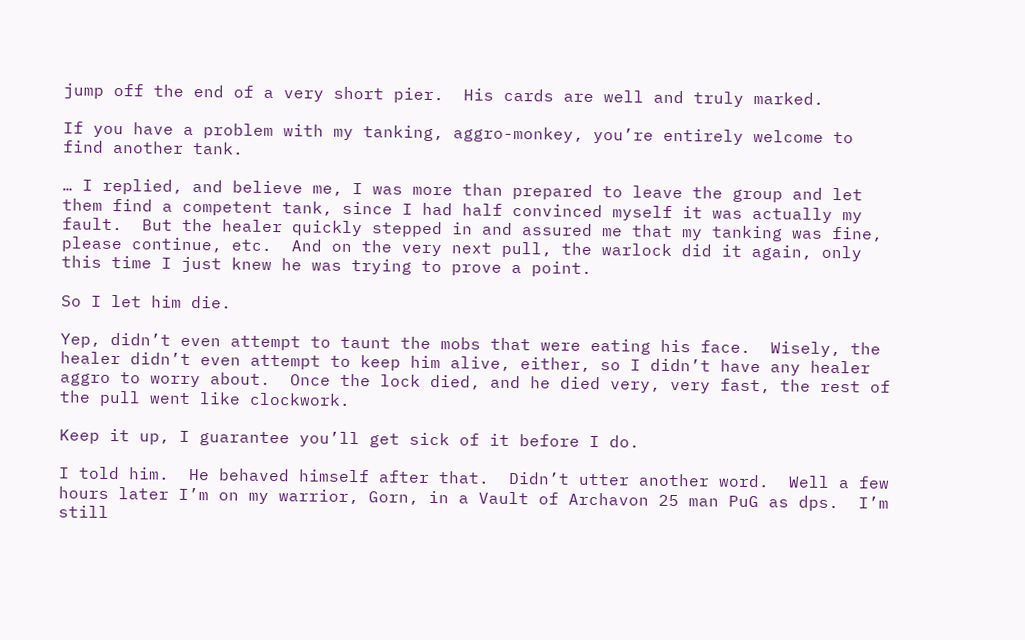jump off the end of a very short pier.  His cards are well and truly marked.

If you have a problem with my tanking, aggro-monkey, you’re entirely welcome to find another tank.

… I replied, and believe me, I was more than prepared to leave the group and let them find a competent tank, since I had half convinced myself it was actually my fault.  But the healer quickly stepped in and assured me that my tanking was fine, please continue, etc.  And on the very next pull, the warlock did it again, only this time I just knew he was trying to prove a point.

So I let him die.

Yep, didn’t even attempt to taunt the mobs that were eating his face.  Wisely, the healer didn’t even attempt to keep him alive, either, so I didn’t have any healer aggro to worry about.  Once the lock died, and he died very, very fast, the rest of the pull went like clockwork.

Keep it up, I guarantee you’ll get sick of it before I do.

I told him.  He behaved himself after that.  Didn’t utter another word.  Well a few hours later I’m on my warrior, Gorn, in a Vault of Archavon 25 man PuG as dps.  I’m still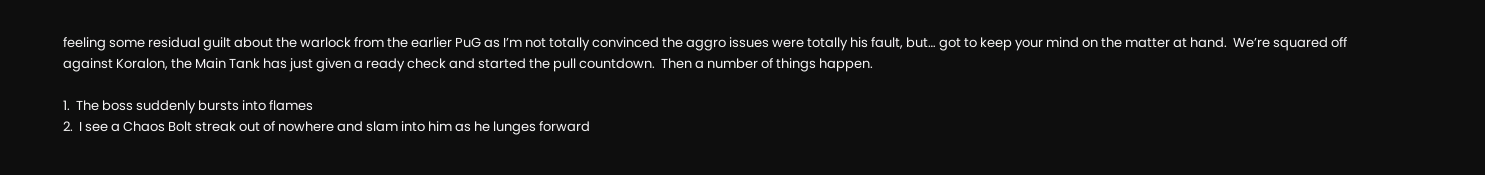feeling some residual guilt about the warlock from the earlier PuG as I’m not totally convinced the aggro issues were totally his fault, but… got to keep your mind on the matter at hand.  We’re squared off against Koralon, the Main Tank has just given a ready check and started the pull countdown.  Then a number of things happen.

1.  The boss suddenly bursts into flames
2.  I see a Chaos Bolt streak out of nowhere and slam into him as he lunges forward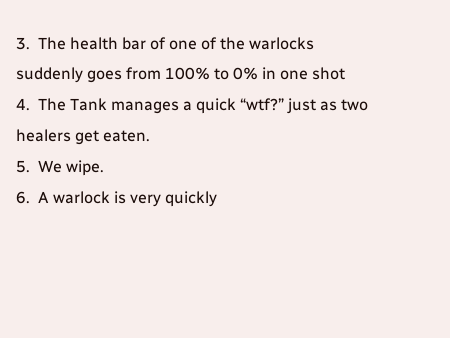3.  The health bar of one of the warlocks suddenly goes from 100% to 0% in one shot
4.  The Tank manages a quick “wtf?” just as two healers get eaten.
5.  We wipe.
6.  A warlock is very quickly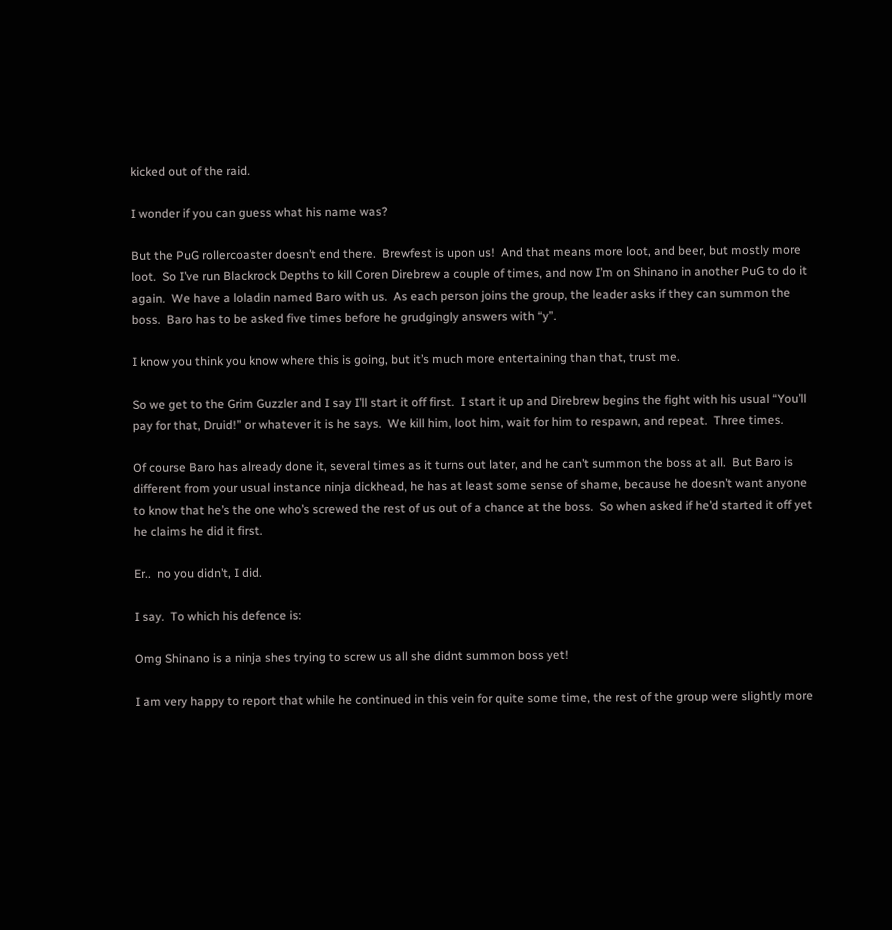kicked out of the raid.

I wonder if you can guess what his name was?

But the PuG rollercoaster doesn’t end there.  Brewfest is upon us!  And that means more loot, and beer, but mostly more loot.  So I’ve run Blackrock Depths to kill Coren Direbrew a couple of times, and now I’m on Shinano in another PuG to do it again.  We have a loladin named Baro with us.  As each person joins the group, the leader asks if they can summon the boss.  Baro has to be asked five times before he grudgingly answers with “y”.

I know you think you know where this is going, but it’s much more entertaining than that, trust me.

So we get to the Grim Guzzler and I say I’ll start it off first.  I start it up and Direbrew begins the fight with his usual “You’ll pay for that, Druid!” or whatever it is he says.  We kill him, loot him, wait for him to respawn, and repeat.  Three times.

Of course Baro has already done it, several times as it turns out later, and he can’t summon the boss at all.  But Baro is different from your usual instance ninja dickhead, he has at least some sense of shame, because he doesn’t want anyone to know that he’s the one who’s screwed the rest of us out of a chance at the boss.  So when asked if he’d started it off yet he claims he did it first.

Er..  no you didn’t, I did.

I say.  To which his defence is:

Omg Shinano is a ninja shes trying to screw us all she didnt summon boss yet!

I am very happy to report that while he continued in this vein for quite some time, the rest of the group were slightly more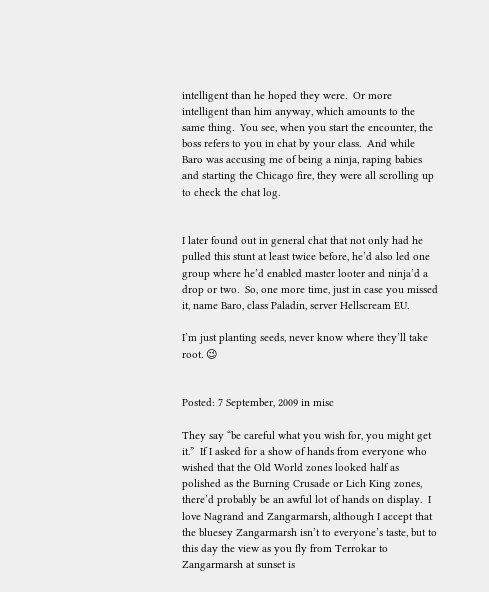intelligent than he hoped they were.  Or more intelligent than him anyway, which amounts to the same thing.  You see, when you start the encounter, the boss refers to you in chat by your class.  And while Baro was accusing me of being a ninja, raping babies and starting the Chicago fire, they were all scrolling up to check the chat log.


I later found out in general chat that not only had he pulled this stunt at least twice before, he’d also led one group where he’d enabled master looter and ninja’d a drop or two.  So, one more time, just in case you missed it, name Baro, class Paladin, server Hellscream EU.

I’m just planting seeds, never know where they’ll take root. 😉


Posted: 7 September, 2009 in misc

They say “be careful what you wish for, you might get it.”  If I asked for a show of hands from everyone who wished that the Old World zones looked half as polished as the Burning Crusade or Lich King zones, there’d probably be an awful lot of hands on display.  I love Nagrand and Zangarmarsh, although I accept that the bluesey Zangarmarsh isn’t to everyone’s taste, but to this day the view as you fly from Terrokar to Zangarmarsh at sunset is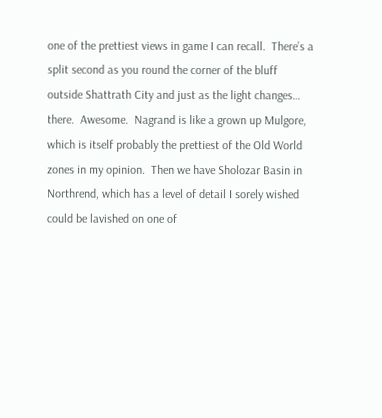one of the prettiest views in game I can recall.  There’s a split second as you round the corner of the bluff outside Shattrath City and just as the light changes…  there.  Awesome.  Nagrand is like a grown up Mulgore, which is itself probably the prettiest of the Old World zones in my opinion.  Then we have Sholozar Basin in Northrend, which has a level of detail I sorely wished could be lavished on one of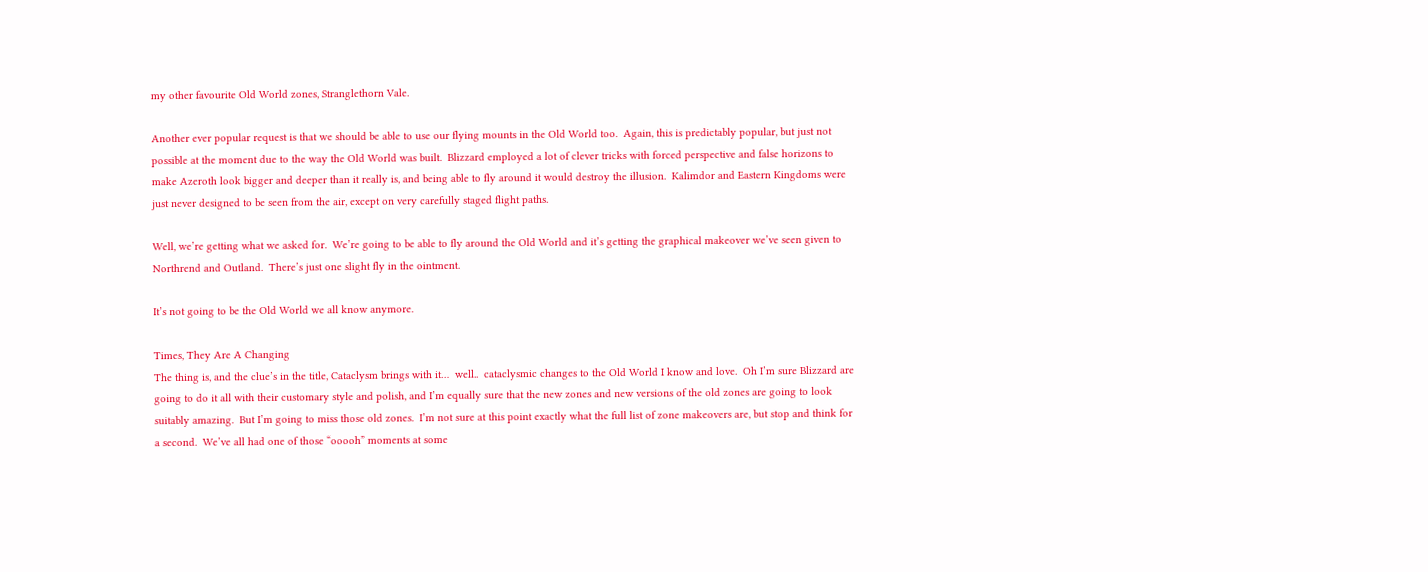my other favourite Old World zones, Stranglethorn Vale.

Another ever popular request is that we should be able to use our flying mounts in the Old World too.  Again, this is predictably popular, but just not possible at the moment due to the way the Old World was built.  Blizzard employed a lot of clever tricks with forced perspective and false horizons to make Azeroth look bigger and deeper than it really is, and being able to fly around it would destroy the illusion.  Kalimdor and Eastern Kingdoms were just never designed to be seen from the air, except on very carefully staged flight paths.

Well, we’re getting what we asked for.  We’re going to be able to fly around the Old World and it’s getting the graphical makeover we’ve seen given to Northrend and Outland.  There’s just one slight fly in the ointment.

It’s not going to be the Old World we all know anymore.

Times, They Are A Changing
The thing is, and the clue’s in the title, Cataclysm brings with it…  well..  cataclysmic changes to the Old World I know and love.  Oh I’m sure Blizzard are going to do it all with their customary style and polish, and I’m equally sure that the new zones and new versions of the old zones are going to look suitably amazing.  But I’m going to miss those old zones.  I’m not sure at this point exactly what the full list of zone makeovers are, but stop and think for a second.  We’ve all had one of those “ooooh” moments at some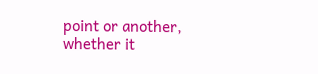point or another, whether it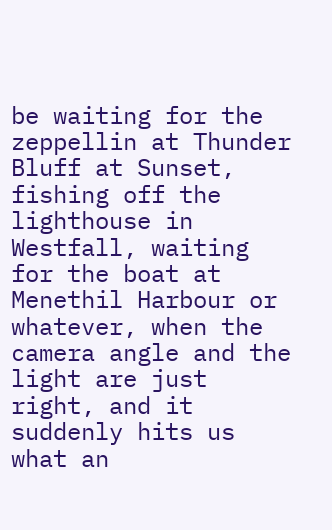be waiting for the zeppellin at Thunder Bluff at Sunset, fishing off the lighthouse in Westfall, waiting for the boat at Menethil Harbour or whatever, when the camera angle and the light are just right, and it suddenly hits us what an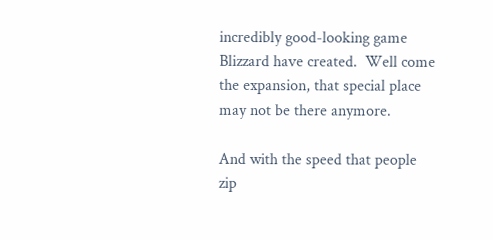incredibly good-looking game Blizzard have created.  Well come the expansion, that special place may not be there anymore.

And with the speed that people zip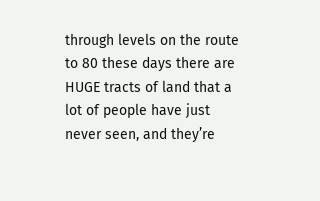through levels on the route to 80 these days there are HUGE tracts of land that a lot of people have just never seen, and they’re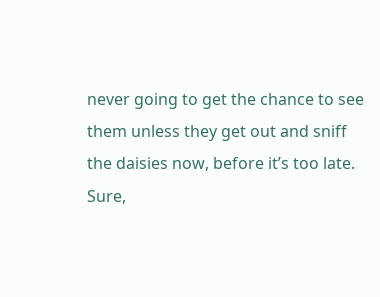never going to get the chance to see them unless they get out and sniff the daisies now, before it’s too late.  Sure,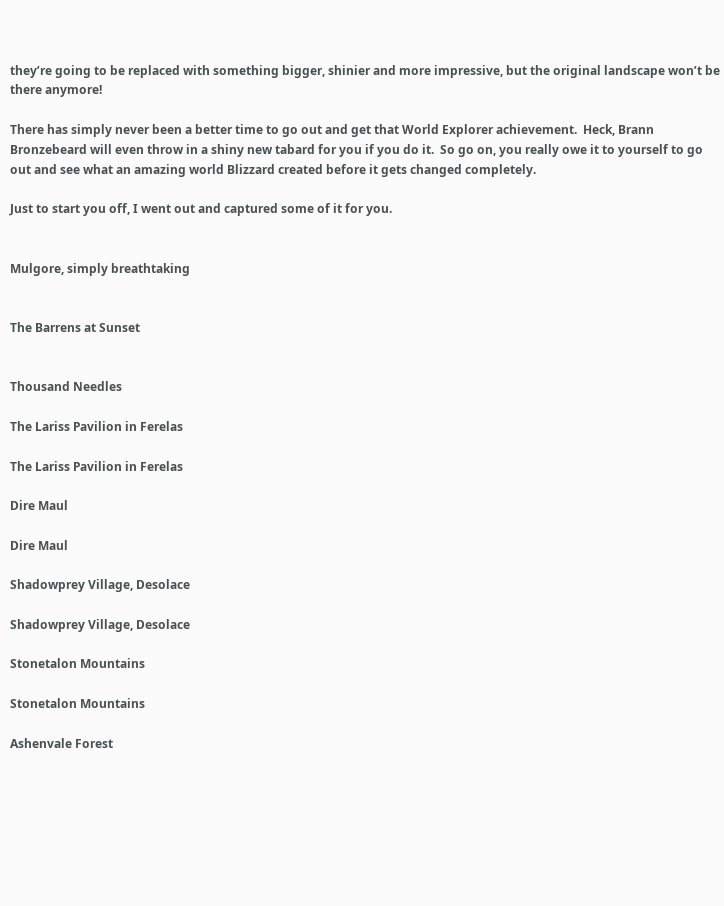they’re going to be replaced with something bigger, shinier and more impressive, but the original landscape won’t be there anymore!

There has simply never been a better time to go out and get that World Explorer achievement.  Heck, Brann Bronzebeard will even throw in a shiny new tabard for you if you do it.  So go on, you really owe it to yourself to go out and see what an amazing world Blizzard created before it gets changed completely.

Just to start you off, I went out and captured some of it for you.


Mulgore, simply breathtaking


The Barrens at Sunset


Thousand Needles

The Lariss Pavilion in Ferelas

The Lariss Pavilion in Ferelas

Dire Maul

Dire Maul

Shadowprey Village, Desolace

Shadowprey Village, Desolace

Stonetalon Mountains

Stonetalon Mountains

Ashenvale Forest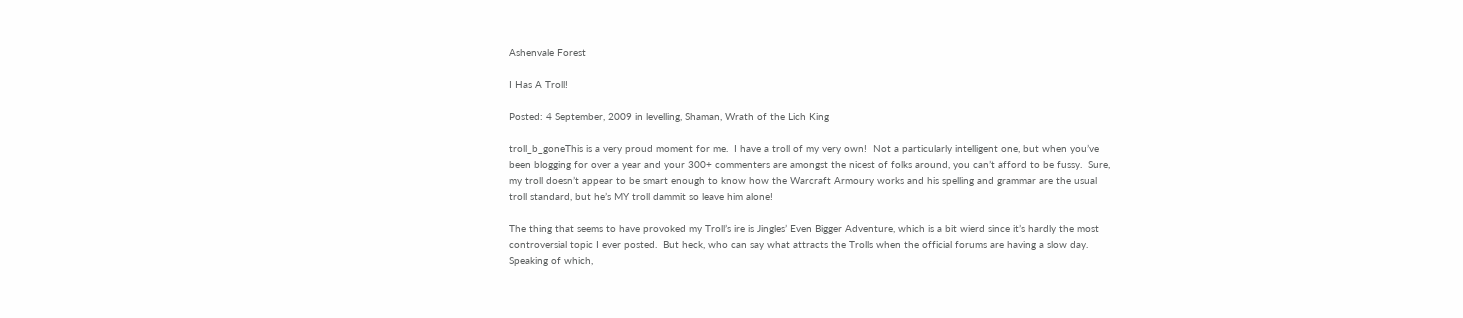Ashenvale Forest

I Has A Troll!

Posted: 4 September, 2009 in levelling, Shaman, Wrath of the Lich King

troll_b_goneThis is a very proud moment for me.  I have a troll of my very own!  Not a particularly intelligent one, but when you’ve been blogging for over a year and your 300+ commenters are amongst the nicest of folks around, you can’t afford to be fussy.  Sure, my troll doesn’t appear to be smart enough to know how the Warcraft Armoury works and his spelling and grammar are the usual troll standard, but he’s MY troll dammit so leave him alone!

The thing that seems to have provoked my Troll’s ire is Jingles’ Even Bigger Adventure, which is a bit wierd since it’s hardly the most controversial topic I ever posted.  But heck, who can say what attracts the Trolls when the official forums are having a slow day.
Speaking of which,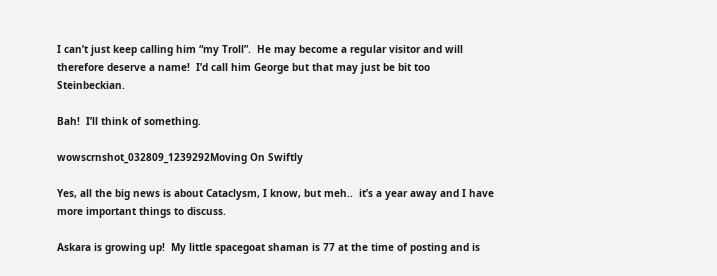I can’t just keep calling him “my Troll”.  He may become a regular visitor and will therefore deserve a name!  I’d call him George but that may just be bit too Steinbeckian.

Bah!  I’ll think of something.

wowscrnshot_032809_1239292Moving On Swiftly

Yes, all the big news is about Cataclysm, I know, but meh..  it’s a year away and I have more important things to discuss.

Askara is growing up!  My little spacegoat shaman is 77 at the time of posting and is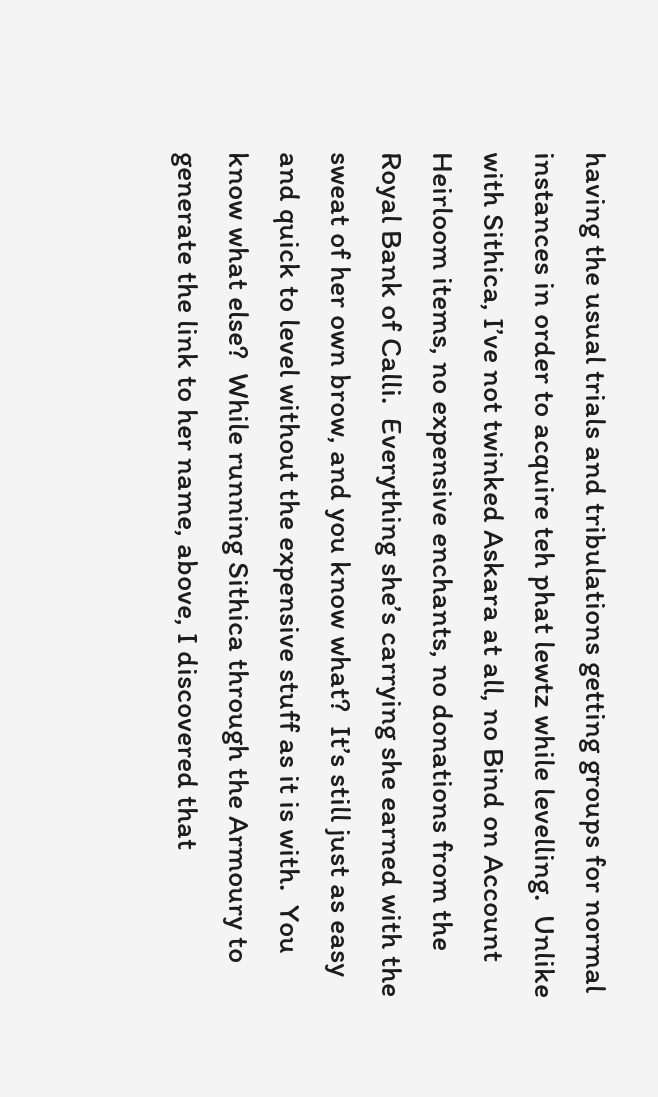having the usual trials and tribulations getting groups for normal instances in order to acquire teh phat lewtz while levelling.  Unlike with Sithica, I’ve not twinked Askara at all, no Bind on Account Heirloom items, no expensive enchants, no donations from the Royal Bank of Calli.  Everything she’s carrying she earned with the sweat of her own brow, and you know what?  It’s still just as easy and quick to level without the expensive stuff as it is with.  You know what else?  While running Sithica through the Armoury to generate the link to her name, above, I discovered that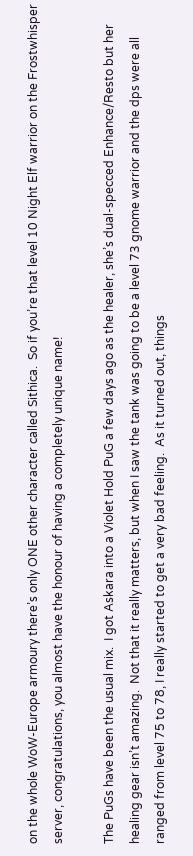on the whole WoW-Europe armoury there’s only ONE other character called Sithica.  So if you’re that level 10 Night Elf warrior on the Frostwhisper server, congratulations, you almost have the honour of having a completely unique name!

The PuGs have been the usual mix.  I got Askara into a Violet Hold PuG a few days ago as the healer, she’s dual-specced Enhance/Resto but her healing gear isn’t amazing.  Not that it really matters, but when I saw the tank was going to be a level 73 gnome warrior and the dps were all ranged from level 75 to 78, I really started to get a very bad feeling.  As it turned out, things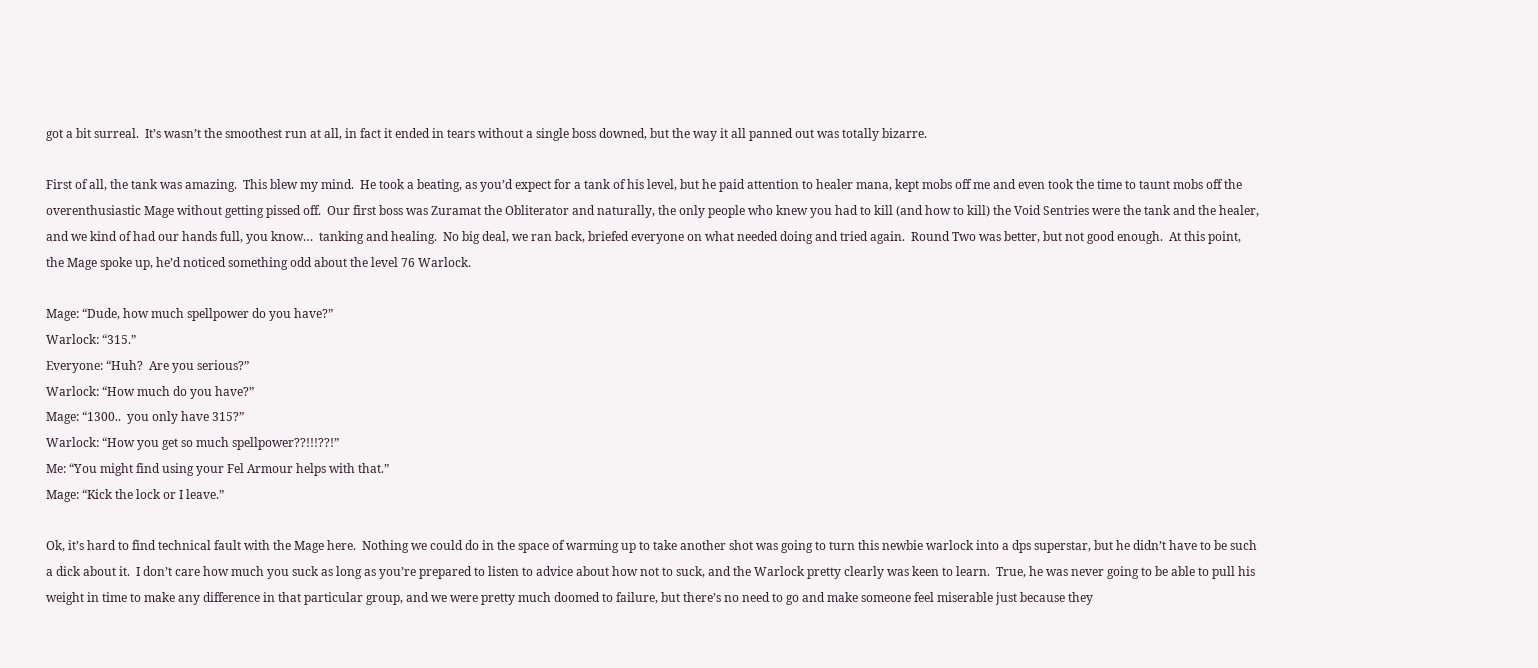got a bit surreal.  It’s wasn’t the smoothest run at all, in fact it ended in tears without a single boss downed, but the way it all panned out was totally bizarre.

First of all, the tank was amazing.  This blew my mind.  He took a beating, as you’d expect for a tank of his level, but he paid attention to healer mana, kept mobs off me and even took the time to taunt mobs off the overenthusiastic Mage without getting pissed off.  Our first boss was Zuramat the Obliterator and naturally, the only people who knew you had to kill (and how to kill) the Void Sentries were the tank and the healer, and we kind of had our hands full, you know…  tanking and healing.  No big deal, we ran back, briefed everyone on what needed doing and tried again.  Round Two was better, but not good enough.  At this point, the Mage spoke up, he’d noticed something odd about the level 76 Warlock.

Mage: “Dude, how much spellpower do you have?”
Warlock: “315.”
Everyone: “Huh?  Are you serious?”
Warlock: “How much do you have?”
Mage: “1300..  you only have 315?”
Warlock: “How you get so much spellpower??!!!??!”
Me: “You might find using your Fel Armour helps with that.”
Mage: “Kick the lock or I leave.”

Ok, it’s hard to find technical fault with the Mage here.  Nothing we could do in the space of warming up to take another shot was going to turn this newbie warlock into a dps superstar, but he didn’t have to be such a dick about it.  I don’t care how much you suck as long as you’re prepared to listen to advice about how not to suck, and the Warlock pretty clearly was keen to learn.  True, he was never going to be able to pull his weight in time to make any difference in that particular group, and we were pretty much doomed to failure, but there’s no need to go and make someone feel miserable just because they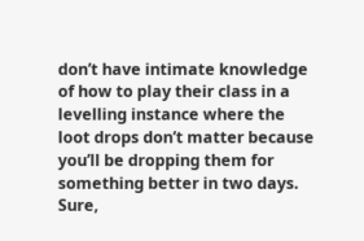don’t have intimate knowledge of how to play their class in a levelling instance where the loot drops don’t matter because you’ll be dropping them for something better in two days.  Sure,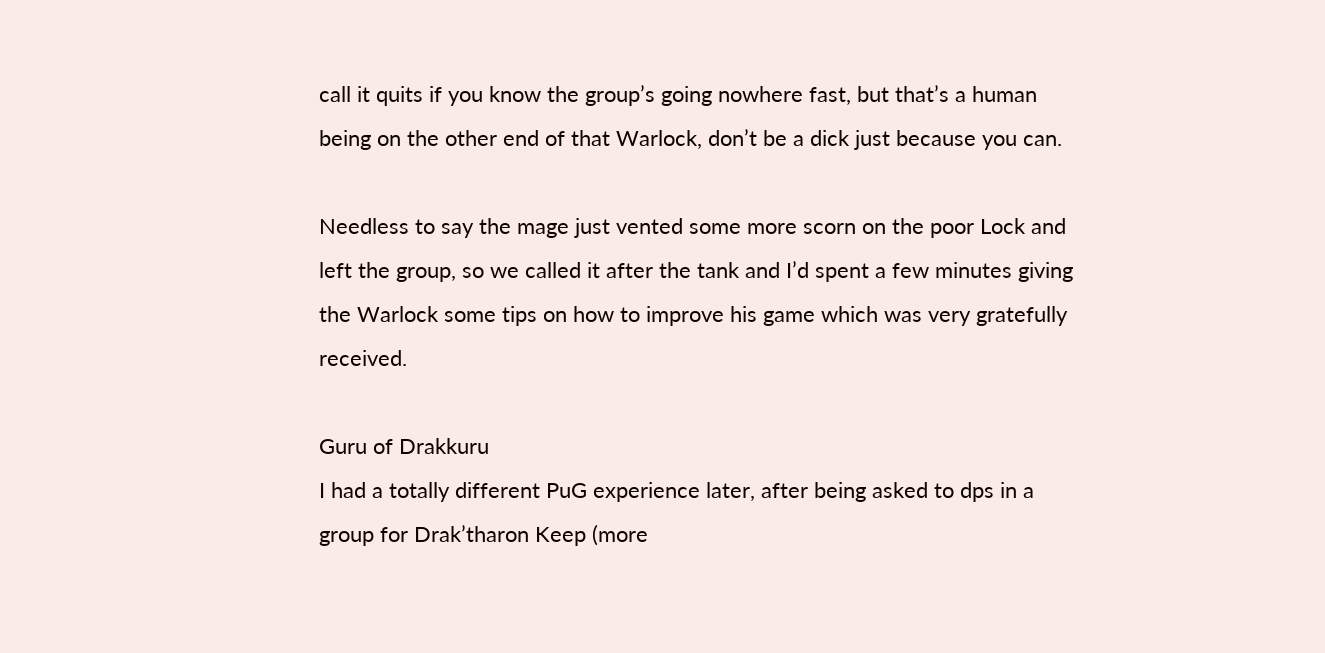call it quits if you know the group’s going nowhere fast, but that’s a human being on the other end of that Warlock, don’t be a dick just because you can.

Needless to say the mage just vented some more scorn on the poor Lock and left the group, so we called it after the tank and I’d spent a few minutes giving the Warlock some tips on how to improve his game which was very gratefully received.

Guru of Drakkuru
I had a totally different PuG experience later, after being asked to dps in a group for Drak’tharon Keep (more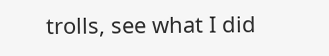trolls, see what I did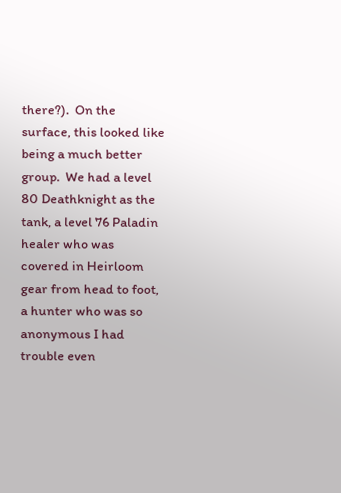there?).  On the surface, this looked like being a much better group.  We had a level 80 Deathknight as the tank, a level 76 Paladin healer who was covered in Heirloom gear from head to foot, a hunter who was so anonymous I had trouble even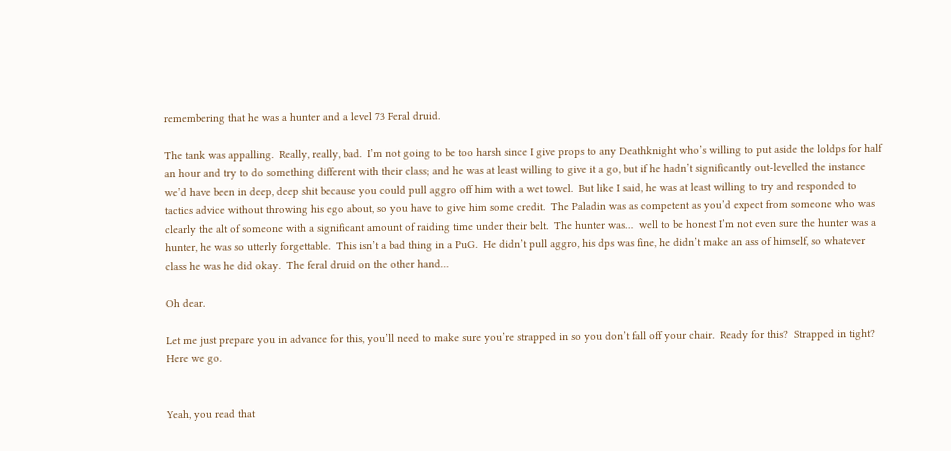remembering that he was a hunter and a level 73 Feral druid.

The tank was appalling.  Really, really, bad.  I’m not going to be too harsh since I give props to any Deathknight who’s willing to put aside the loldps for half an hour and try to do something different with their class; and he was at least willing to give it a go, but if he hadn’t significantly out-levelled the instance we’d have been in deep, deep shit because you could pull aggro off him with a wet towel.  But like I said, he was at least willing to try and responded to tactics advice without throwing his ego about, so you have to give him some credit.  The Paladin was as competent as you’d expect from someone who was clearly the alt of someone with a significant amount of raiding time under their belt.  The hunter was…  well to be honest I’m not even sure the hunter was a hunter, he was so utterly forgettable.  This isn’t a bad thing in a PuG.  He didn’t pull aggro, his dps was fine, he didn’t make an ass of himself, so whatever class he was he did okay.  The feral druid on the other hand…

Oh dear.

Let me just prepare you in advance for this, you’ll need to make sure you’re strapped in so you don’t fall off your chair.  Ready for this?  Strapped in tight?  Here we go.


Yeah, you read that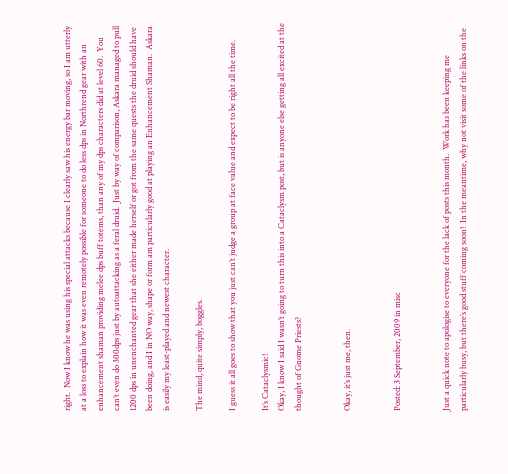right.  Now I know he was using his special attacks because I clearly saw his energy bar moving, so I am utterly at a loss to explain how it was even remotely possible for someone to do less dps in Northrend gear with an enhancement shaman providing melee dps buff totems, than any of my dps characters did at level 60.  You can’t even do 300dps just by autoattacking as a feral druid.  Just by way of comparison, Askara managed to pull 1200 dps in unenchanted gear that she either made herself or got from the same quests the druid should have been doing, and I in NO way, shape or form am particularly good at playing an Enhancement Shaman.  Askara is easily my least-played and newest character.

The mind, quite simply, boggles.

I guess it all goes to show that you just can’t judge a group at face value and expect to be right all the time.

It’s Cataclysmic!
Okay, I know I said I wasn’t going to turn this into a Cataclysm post, but is anyone else getting all excited at the thought of Gnome Priests?


Okay, it’s just me, then.


Posted: 3 September, 2009 in misc


Just a quick note to apologise to everyone for the lack of posts this month.  Work has been keeping me particularly busy, but there’s good stuff coming soon!  In the meantime, why not visit some of the links on the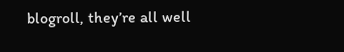blogroll, they’re all well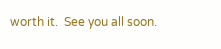worth it.  See you all soon.